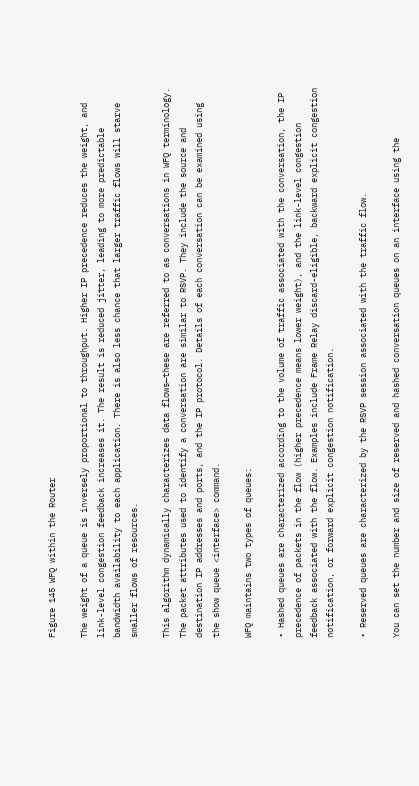Figure 145 WFQ within the Router

The weight of a queue is inversely proportional to throughput. Higher IP precedence reduces the weight, and link-level congestion feedback increases it. The result is reduced jitter, leading to more predictable bandwidth availability to each application. There is also less chance that larger traffic flows will starve smaller flows of resources.

This algorithm dynamically characterizes data flows—these are referred to as conversations in WFQ terminology. The packet attributes used to identify a conversation are similar to RSVP. They include the source and destination IP addresses and ports, and the IP protocol. Details of each conversation can be examined using the show queue <interface> command.

WFQ maintains two types of queues:

• Hashed queues are characterized according to the volume of traffic associated with the conversation, the IP precedence of packets in the flow (higher precedence means lower weight), and the link-level congestion feedback associated with the flow. Examples include Frame Relay discard-eligible, backward explicit congestion notification, or forward explicit congestion notification.

• Reserved queues are characterized by the RSVP session associated with the traffic flow.

You can set the number and size of reserved and hashed conversation queues on an interface using the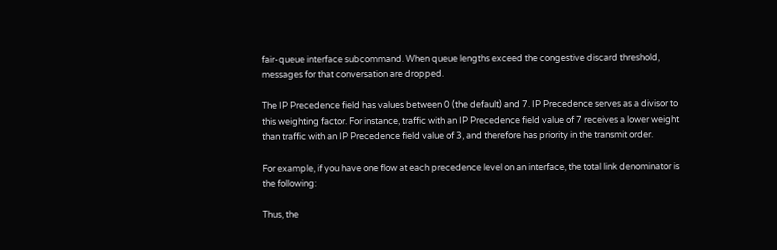fair-queue interface subcommand. When queue lengths exceed the congestive discard threshold, messages for that conversation are dropped.

The IP Precedence field has values between 0 (the default) and 7. IP Precedence serves as a divisor to this weighting factor. For instance, traffic with an IP Precedence field value of 7 receives a lower weight than traffic with an IP Precedence field value of 3, and therefore has priority in the transmit order.

For example, if you have one flow at each precedence level on an interface, the total link denominator is the following:

Thus, the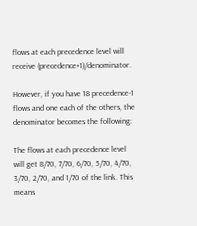flows at each precedence level will receive (precedence+1)/denominator.

However, if you have 18 precedence-1 flows and one each of the others, the denominator becomes the following:

The flows at each precedence level will get 8/70, 7/70, 6/70, 5/70, 4/70, 3/70, 2/70, and 1/70 of the link. This means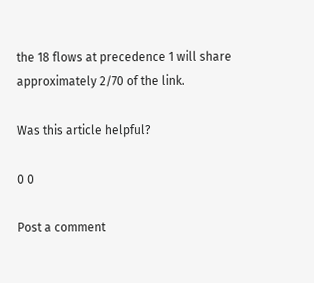the 18 flows at precedence 1 will share approximately 2/70 of the link.

Was this article helpful?

0 0

Post a comment